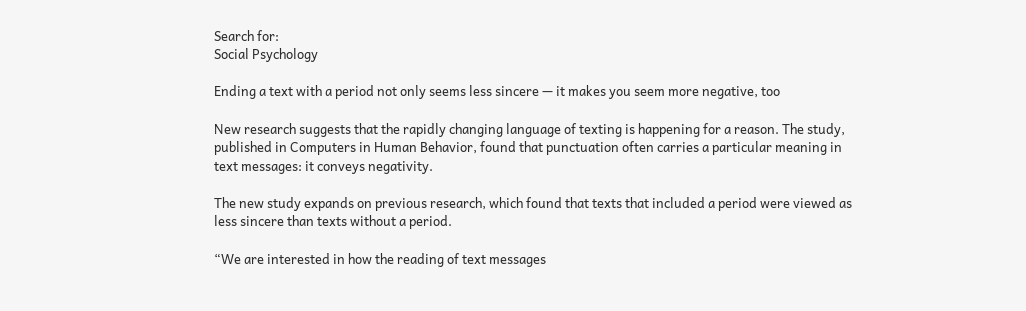Search for:
Social Psychology

Ending a text with a period not only seems less sincere — it makes you seem more negative, too

New research suggests that the rapidly changing language of texting is happening for a reason. The study, published in Computers in Human Behavior, found that punctuation often carries a particular meaning in text messages: it conveys negativity.

The new study expands on previous research, which found that texts that included a period were viewed as less sincere than texts without a period.

“We are interested in how the reading of text messages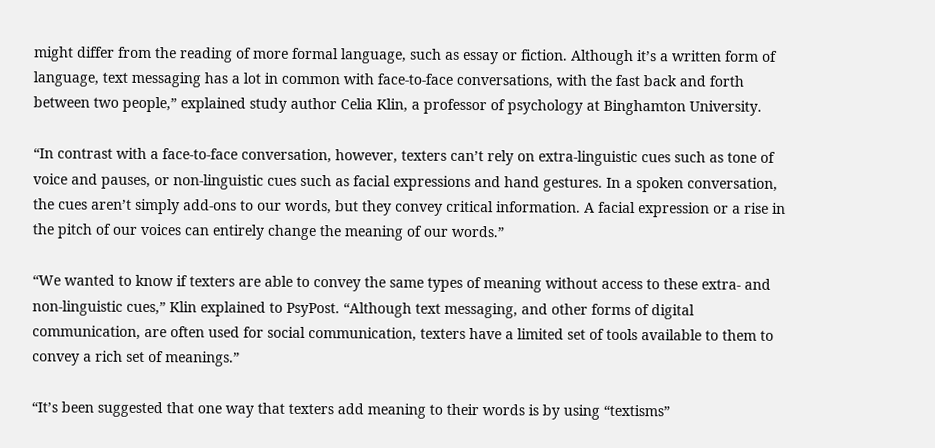might differ from the reading of more formal language, such as essay or fiction. Although it’s a written form of language, text messaging has a lot in common with face-to-face conversations, with the fast back and forth between two people,” explained study author Celia Klin, a professor of psychology at Binghamton University.

“In contrast with a face-to-face conversation, however, texters can’t rely on extra-linguistic cues such as tone of voice and pauses, or non-linguistic cues such as facial expressions and hand gestures. In a spoken conversation, the cues aren’t simply add-ons to our words, but they convey critical information. A facial expression or a rise in the pitch of our voices can entirely change the meaning of our words.”

“We wanted to know if texters are able to convey the same types of meaning without access to these extra- and non-linguistic cues,” Klin explained to PsyPost. “Although text messaging, and other forms of digital communication, are often used for social communication, texters have a limited set of tools available to them to convey a rich set of meanings.”

“It’s been suggested that one way that texters add meaning to their words is by using “textisms”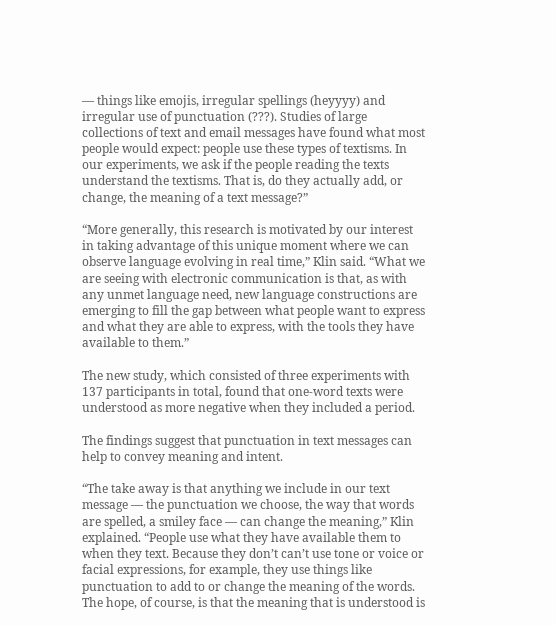— things like emojis, irregular spellings (heyyyy) and irregular use of punctuation (???). Studies of large collections of text and email messages have found what most people would expect: people use these types of textisms. In our experiments, we ask if the people reading the texts understand the textisms. That is, do they actually add, or change, the meaning of a text message?”

“More generally, this research is motivated by our interest in taking advantage of this unique moment where we can observe language evolving in real time,” Klin said. “What we are seeing with electronic communication is that, as with any unmet language need, new language constructions are emerging to fill the gap between what people want to express and what they are able to express, with the tools they have available to them.”

The new study, which consisted of three experiments with 137 participants in total, found that one-word texts were understood as more negative when they included a period.

The findings suggest that punctuation in text messages can help to convey meaning and intent.

“The take away is that anything we include in our text message — the punctuation we choose, the way that words are spelled, a smiley face — can change the meaning,” Klin explained. “People use what they have available them to when they text. Because they don’t can’t use tone or voice or facial expressions, for example, they use things like punctuation to add to or change the meaning of the words. The hope, of course, is that the meaning that is understood is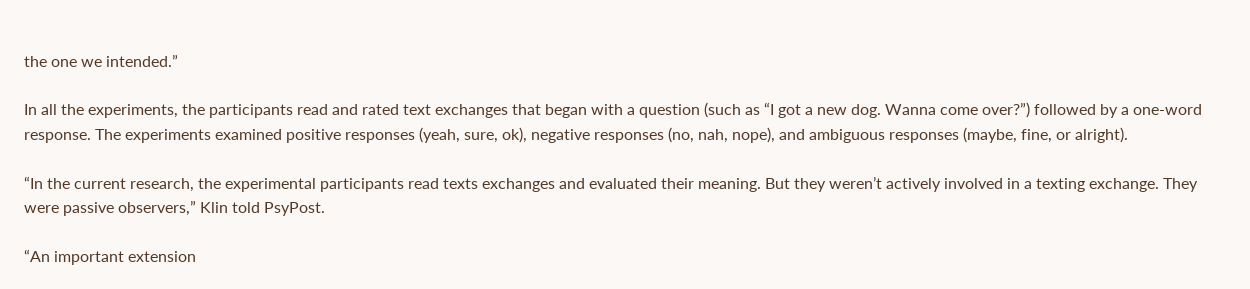the one we intended.”

In all the experiments, the participants read and rated text exchanges that began with a question (such as “I got a new dog. Wanna come over?”) followed by a one-word response. The experiments examined positive responses (yeah, sure, ok), negative responses (no, nah, nope), and ambiguous responses (maybe, fine, or alright).

“In the current research, the experimental participants read texts exchanges and evaluated their meaning. But they weren’t actively involved in a texting exchange. They were passive observers,” Klin told PsyPost.

“An important extension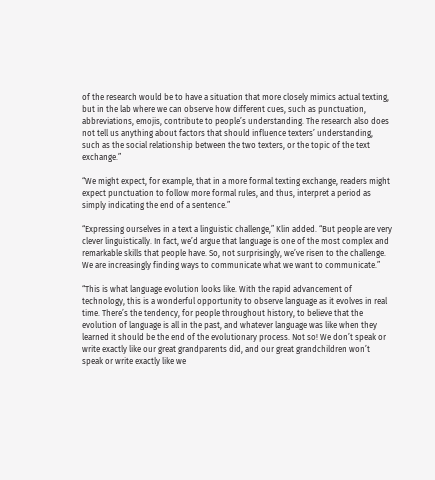of the research would be to have a situation that more closely mimics actual texting, but in the lab where we can observe how different cues, such as punctuation, abbreviations, emojis, contribute to people’s understanding. The research also does not tell us anything about factors that should influence texters’ understanding, such as the social relationship between the two texters, or the topic of the text exchange.”

“We might expect, for example, that in a more formal texting exchange, readers might expect punctuation to follow more formal rules, and thus, interpret a period as simply indicating the end of a sentence.”

“Expressing ourselves in a text a linguistic challenge,” Klin added. “But people are very clever linguistically. In fact, we’d argue that language is one of the most complex and remarkable skills that people have. So, not surprisingly, we’ve risen to the challenge. We are increasingly finding ways to communicate what we want to communicate.”

“This is what language evolution looks like. With the rapid advancement of technology, this is a wonderful opportunity to observe language as it evolves in real time. There’s the tendency, for people throughout history, to believe that the evolution of language is all in the past, and whatever language was like when they learned it should be the end of the evolutionary process. Not so! We don’t speak or write exactly like our great grandparents did, and our great grandchildren won’t speak or write exactly like we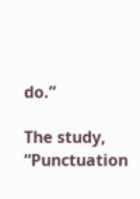do.”

The study, “Punctuation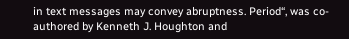in text messages may convey abruptness. Period“, was co-authored by Kenneth J. Houghton and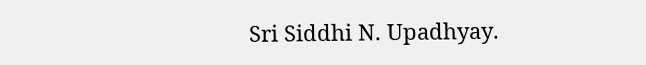Sri Siddhi N. Upadhyay.